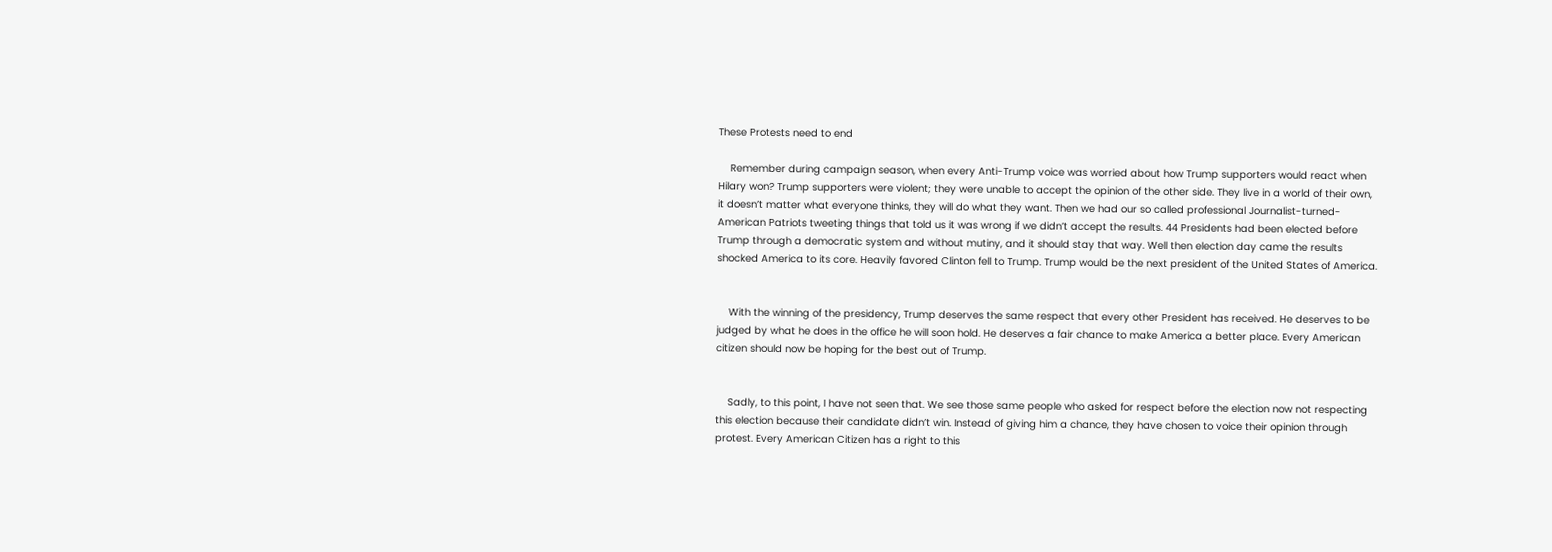These Protests need to end

    Remember during campaign season, when every Anti-Trump voice was worried about how Trump supporters would react when Hilary won? Trump supporters were violent; they were unable to accept the opinion of the other side. They live in a world of their own, it doesn’t matter what everyone thinks, they will do what they want. Then we had our so called professional Journalist-turned- American Patriots tweeting things that told us it was wrong if we didn’t accept the results. 44 Presidents had been elected before Trump through a democratic system and without mutiny, and it should stay that way. Well then election day came the results shocked America to its core. Heavily favored Clinton fell to Trump. Trump would be the next president of the United States of America.


    With the winning of the presidency, Trump deserves the same respect that every other President has received. He deserves to be judged by what he does in the office he will soon hold. He deserves a fair chance to make America a better place. Every American citizen should now be hoping for the best out of Trump.


    Sadly, to this point, I have not seen that. We see those same people who asked for respect before the election now not respecting this election because their candidate didn’t win. Instead of giving him a chance, they have chosen to voice their opinion through protest. Every American Citizen has a right to this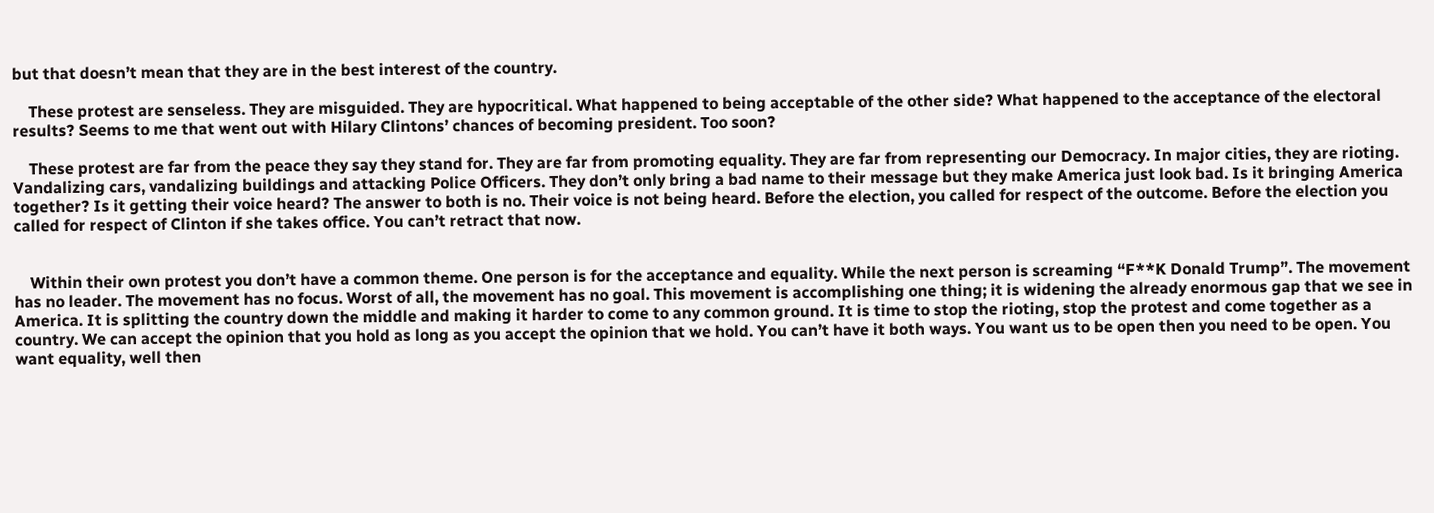but that doesn’t mean that they are in the best interest of the country.

    These protest are senseless. They are misguided. They are hypocritical. What happened to being acceptable of the other side? What happened to the acceptance of the electoral results? Seems to me that went out with Hilary Clintons’ chances of becoming president. Too soon?

    These protest are far from the peace they say they stand for. They are far from promoting equality. They are far from representing our Democracy. In major cities, they are rioting. Vandalizing cars, vandalizing buildings and attacking Police Officers. They don’t only bring a bad name to their message but they make America just look bad. Is it bringing America together? Is it getting their voice heard? The answer to both is no. Their voice is not being heard. Before the election, you called for respect of the outcome. Before the election you called for respect of Clinton if she takes office. You can’t retract that now.


    Within their own protest you don’t have a common theme. One person is for the acceptance and equality. While the next person is screaming “F**K Donald Trump”. The movement has no leader. The movement has no focus. Worst of all, the movement has no goal. This movement is accomplishing one thing; it is widening the already enormous gap that we see in America. It is splitting the country down the middle and making it harder to come to any common ground. It is time to stop the rioting, stop the protest and come together as a country. We can accept the opinion that you hold as long as you accept the opinion that we hold. You can’t have it both ways. You want us to be open then you need to be open. You want equality, well then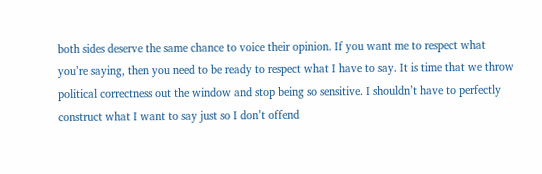both sides deserve the same chance to voice their opinion. If you want me to respect what you’re saying, then you need to be ready to respect what I have to say. It is time that we throw political correctness out the window and stop being so sensitive. I shouldn’t have to perfectly construct what I want to say just so I don’t offend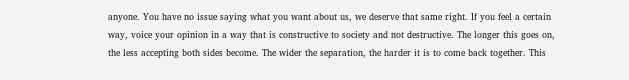anyone. You have no issue saying what you want about us, we deserve that same right. If you feel a certain way, voice your opinion in a way that is constructive to society and not destructive. The longer this goes on, the less accepting both sides become. The wider the separation, the harder it is to come back together. This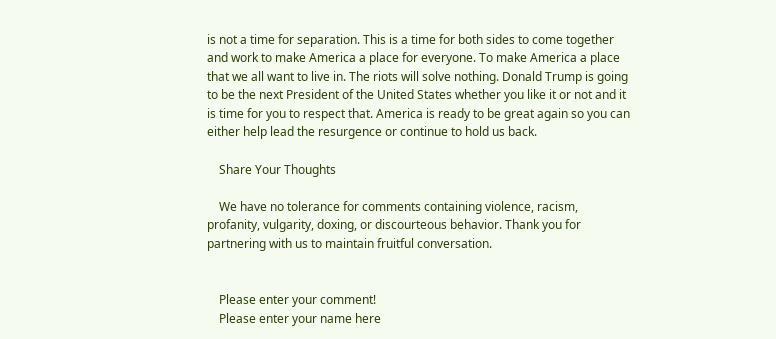is not a time for separation. This is a time for both sides to come together and work to make America a place for everyone. To make America a place that we all want to live in. The riots will solve nothing. Donald Trump is going to be the next President of the United States whether you like it or not and it is time for you to respect that. America is ready to be great again so you can either help lead the resurgence or continue to hold us back.

    Share Your Thoughts

    We have no tolerance for comments containing violence, racism, profanity, vulgarity, doxing, or discourteous behavior. Thank you for partnering with us to maintain fruitful conversation.


    Please enter your comment!
    Please enter your name here